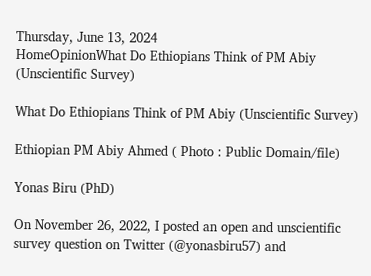Thursday, June 13, 2024
HomeOpinionWhat Do Ethiopians Think of PM Abiy (Unscientific Survey)

What Do Ethiopians Think of PM Abiy (Unscientific Survey)

Ethiopian PM Abiy Ahmed ( Photo : Public Domain/file)

Yonas Biru (PhD)

On November 26, 2022, I posted an open and unscientific survey question on Twitter (@yonasbiru57) and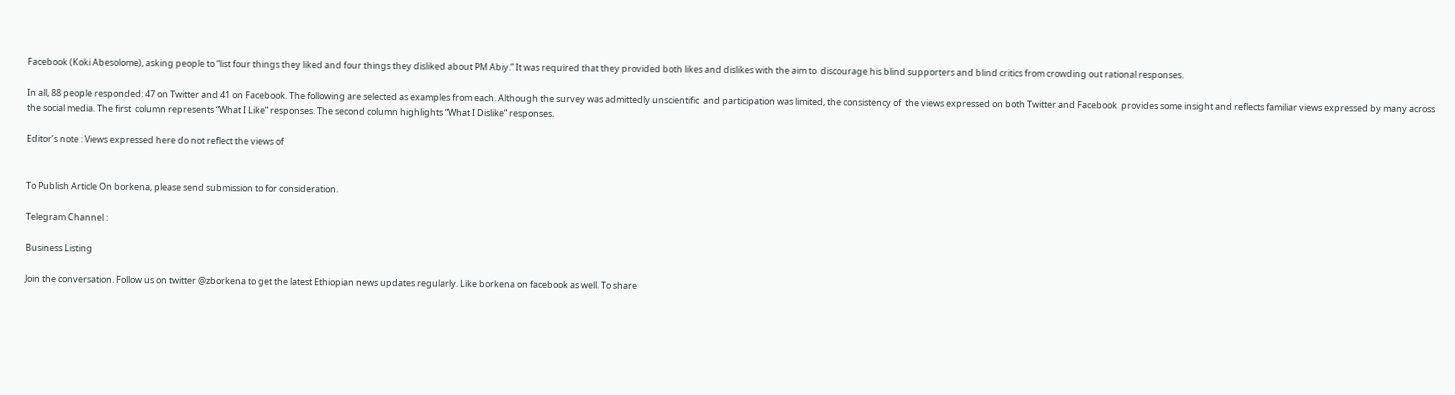Facebook (Koki Abesolome), asking people to “list four things they liked and four things they disliked about PM Abiy.” It was required that they provided both likes and dislikes with the aim to  discourage his blind supporters and blind critics from crowding out rational responses.

In all, 88 people responded: 47 on Twitter and 41 on Facebook. The following are selected as examples from each. Although the survey was admittedly unscientific  and participation was limited, the consistency of  the views expressed on both Twitter and Facebook  provides some insight and reflects familiar views expressed by many across the social media. The first  column represents “What I Like” responses. The second column highlights “What I Dislike” responses.

Editor’s note : Views expressed here do not reflect the views of


To Publish Article On borkena, please send submission to for consideration.

Telegram Channel :

Business Listing

Join the conversation. Follow us on twitter @zborkena to get the latest Ethiopian news updates regularly. Like borkena on facebook as well. To share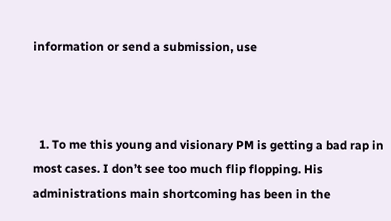information or send a submission, use



  1. To me this young and visionary PM is getting a bad rap in most cases. I don’t see too much flip flopping. His administrations main shortcoming has been in the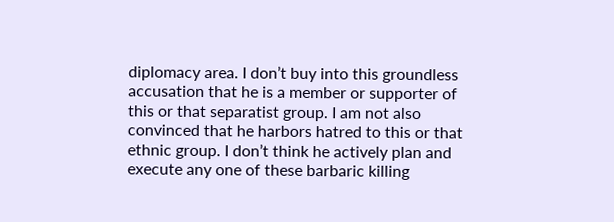diplomacy area. I don’t buy into this groundless accusation that he is a member or supporter of this or that separatist group. I am not also convinced that he harbors hatred to this or that ethnic group. I don’t think he actively plan and execute any one of these barbaric killing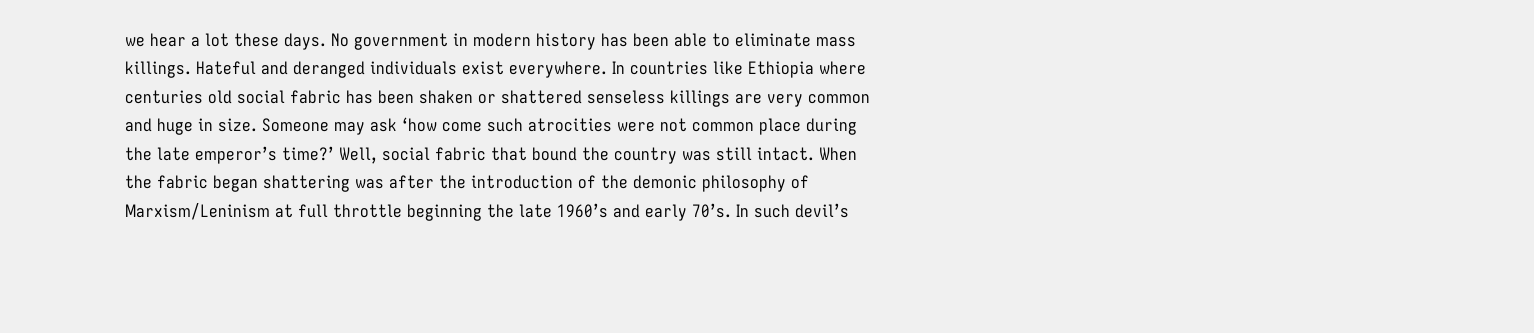we hear a lot these days. No government in modern history has been able to eliminate mass killings. Hateful and deranged individuals exist everywhere. In countries like Ethiopia where centuries old social fabric has been shaken or shattered senseless killings are very common and huge in size. Someone may ask ‘how come such atrocities were not common place during the late emperor’s time?’ Well, social fabric that bound the country was still intact. When the fabric began shattering was after the introduction of the demonic philosophy of Marxism/Leninism at full throttle beginning the late 1960’s and early 70’s. In such devil’s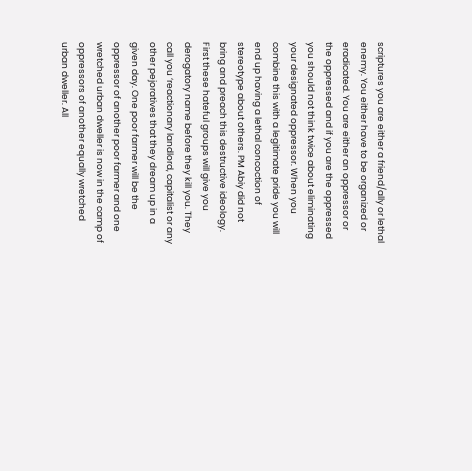scriptures you are either a friend/ally or lethal enemy. You either have to be organized or eradicated. You are either an oppressor or the oppressed and if you are the oppressed you should not think twice about eliminating your designated oppressor. When you combine this with a legitimate pride you will end up having a lethal concoction of stereotype about others. PM Abiy did not bring and preach this destructive ideology. First these hateful groups will give you derogatory name before they kill you. They call you ‘reactionary landlord, capitalist or any other pejoratives that they dream up in a given day. One poor farmer will be the oppressor of another poor farmer and one wretched urban dweller is now in the camp of oppressors of another equally wretched urban dweller. All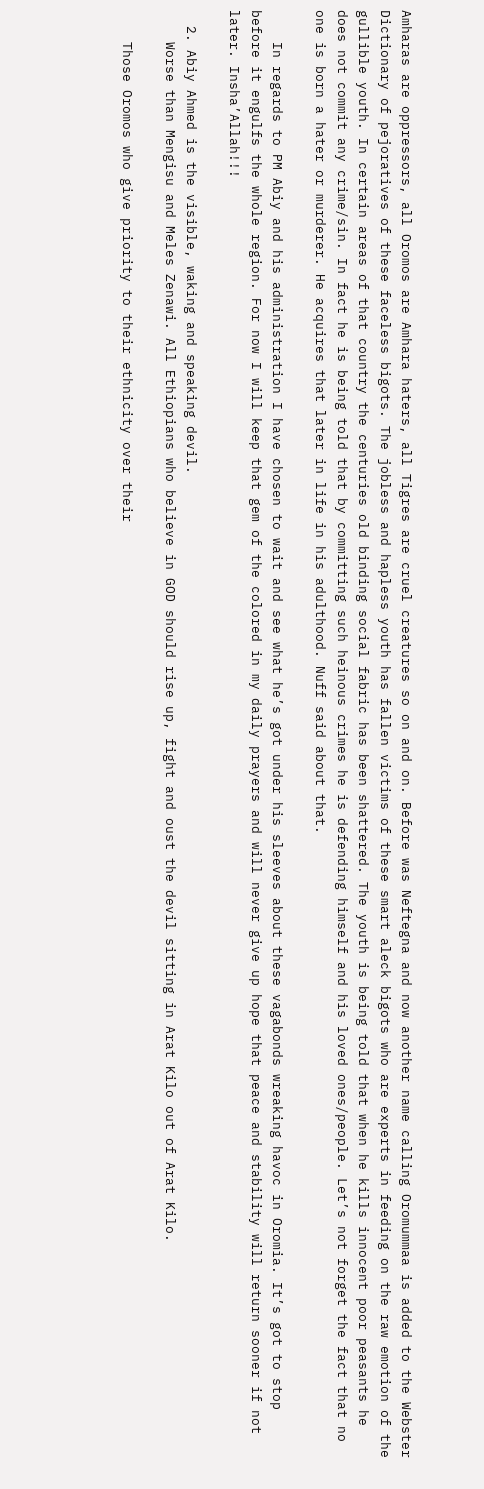Amharas are oppressors, all Oromos are Amhara haters, all Tigres are cruel creatures so on and on. Before was Neftegna and now another name calling Oromummaa is added to the Webster Dictionary of pejoratives of these faceless bigots. The jobless and hapless youth has fallen victims of these smart aleck bigots who are experts in feeding on the raw emotion of the gullible youth. In certain areas of that country the centuries old binding social fabric has been shattered. The youth is being told that when he kills innocent poor peasants he does not commit any crime/sin. In fact he is being told that by committing such heinous crimes he is defending himself and his loved ones/people. Let’s not forget the fact that no one is born a hater or murderer. He acquires that later in life in his adulthood. Nuff said about that.

    In regards to PM Abiy and his administration I have chosen to wait and see what he’s got under his sleeves about these vagabonds wreaking havoc in Oromia. It’s got to stop before it engulfs the whole region. For now I will keep that gem of the colored in my daily prayers and will never give up hope that peace and stability will return sooner if not later. Insha’Allah!!!

  2. Abiy Ahmed is the visible, waking and speaking devil.
    Worse than Mengisu and Meles Zenawi. All Ethiopians who believe in GOD should rise up, fight and oust the devil sitting in Arat Kilo out of Arat Kilo.

    Those Oromos who give priority to their ethnicity over their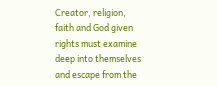Creator, religion, faith and God given rights must examine deep into themselves and escape from the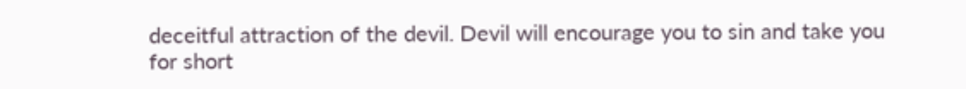deceitful attraction of the devil. Devil will encourage you to sin and take you for short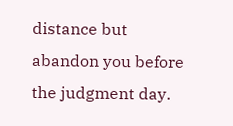distance but abandon you before the judgment day.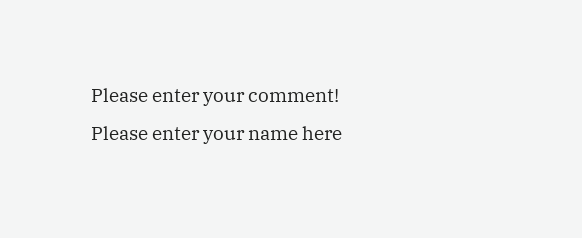Please enter your comment!
Please enter your name here